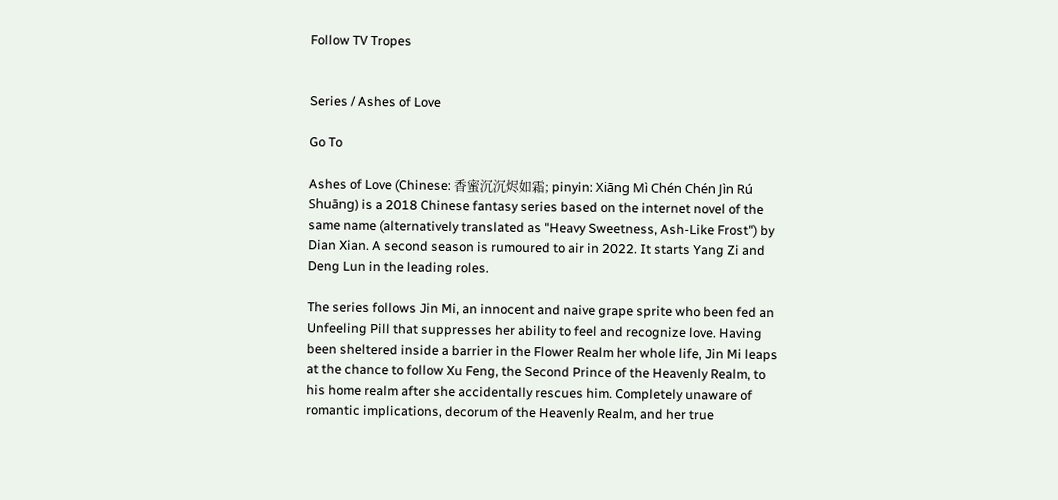Follow TV Tropes


Series / Ashes of Love

Go To

Ashes of Love (Chinese: 香蜜沉沉烬如霜; pinyin: Xiāng Mì Chén Chén Jìn Rú Shuāng) is a 2018 Chinese fantasy series based on the internet novel of the same name (alternatively translated as "Heavy Sweetness, Ash-Like Frost") by Dian Xian. A second season is rumoured to air in 2022. It starts Yang Zi and Deng Lun in the leading roles.

The series follows Jin Mi, an innocent and naive grape sprite who been fed an Unfeeling Pill that suppresses her ability to feel and recognize love. Having been sheltered inside a barrier in the Flower Realm her whole life, Jin Mi leaps at the chance to follow Xu Feng, the Second Prince of the Heavenly Realm, to his home realm after she accidentally rescues him. Completely unaware of romantic implications, decorum of the Heavenly Realm, and her true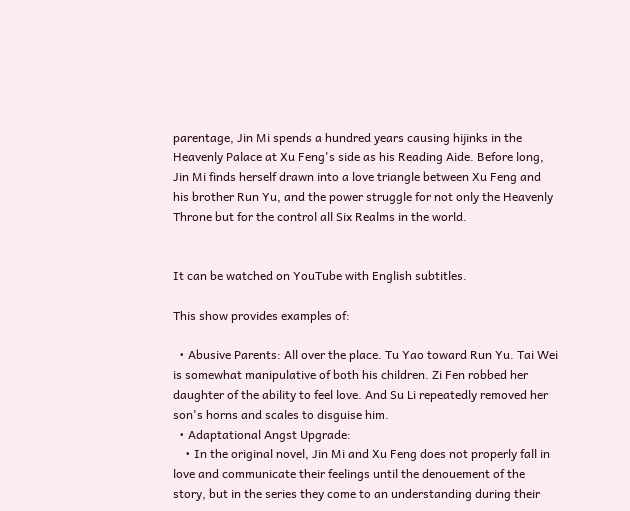parentage, Jin Mi spends a hundred years causing hijinks in the Heavenly Palace at Xu Feng's side as his Reading Aide. Before long, Jin Mi finds herself drawn into a love triangle between Xu Feng and his brother Run Yu, and the power struggle for not only the Heavenly Throne but for the control all Six Realms in the world.


It can be watched on YouTube with English subtitles.

This show provides examples of:

  • Abusive Parents: All over the place. Tu Yao toward Run Yu. Tai Wei is somewhat manipulative of both his children. Zi Fen robbed her daughter of the ability to feel love. And Su Li repeatedly removed her son's horns and scales to disguise him.
  • Adaptational Angst Upgrade:
    • In the original novel, Jin Mi and Xu Feng does not properly fall in love and communicate their feelings until the denouement of the story, but in the series they come to an understanding during their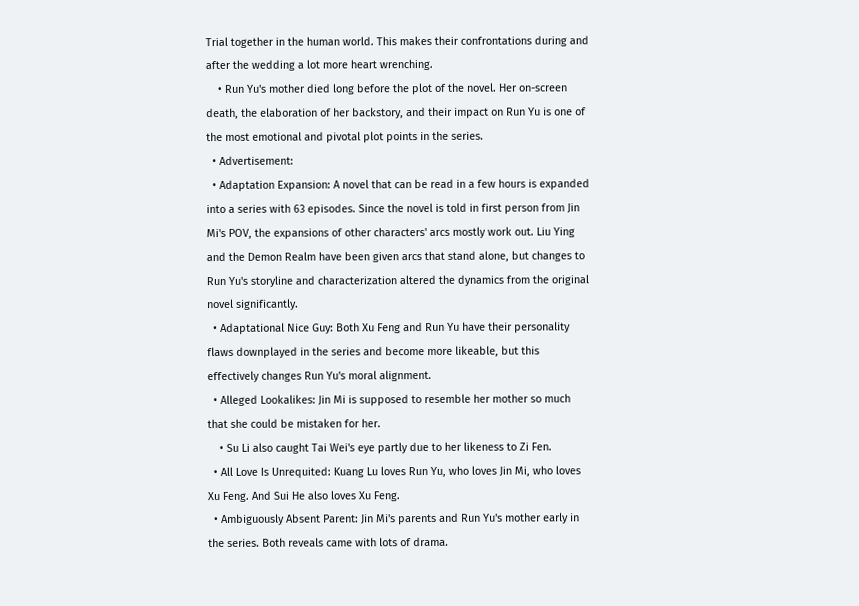Trial together in the human world. This makes their confrontations during and after the wedding a lot more heart wrenching.
    • Run Yu's mother died long before the plot of the novel. Her on-screen death, the elaboration of her backstory, and their impact on Run Yu is one of the most emotional and pivotal plot points in the series.
  • Advertisement:
  • Adaptation Expansion: A novel that can be read in a few hours is expanded into a series with 63 episodes. Since the novel is told in first person from Jin Mi's POV, the expansions of other characters' arcs mostly work out. Liu Ying and the Demon Realm have been given arcs that stand alone, but changes to Run Yu's storyline and characterization altered the dynamics from the original novel significantly.
  • Adaptational Nice Guy: Both Xu Feng and Run Yu have their personality flaws downplayed in the series and become more likeable, but this effectively changes Run Yu's moral alignment.
  • Alleged Lookalikes: Jin Mi is supposed to resemble her mother so much that she could be mistaken for her.
    • Su Li also caught Tai Wei's eye partly due to her likeness to Zi Fen.
  • All Love Is Unrequited: Kuang Lu loves Run Yu, who loves Jin Mi, who loves Xu Feng. And Sui He also loves Xu Feng.
  • Ambiguously Absent Parent: Jin Mi's parents and Run Yu's mother early in the series. Both reveals came with lots of drama.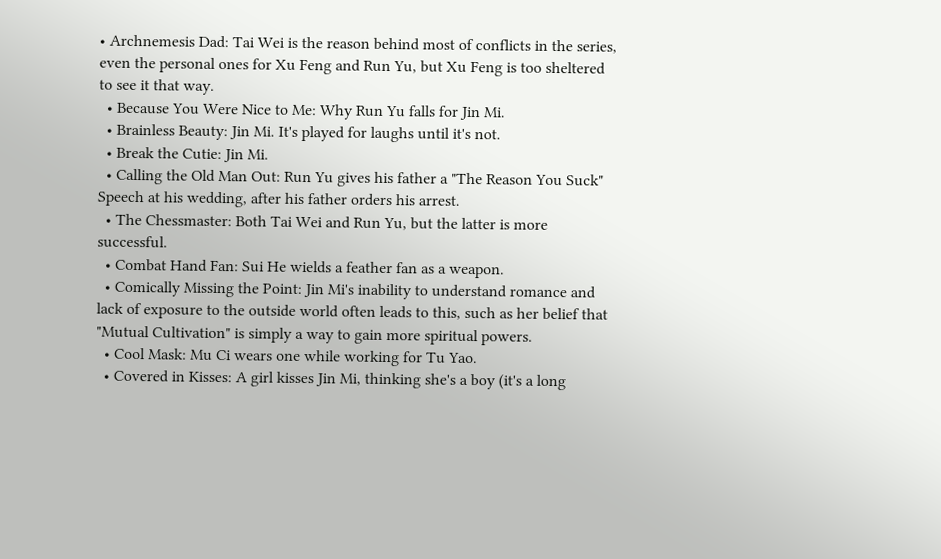• Archnemesis Dad: Tai Wei is the reason behind most of conflicts in the series, even the personal ones for Xu Feng and Run Yu, but Xu Feng is too sheltered to see it that way.
  • Because You Were Nice to Me: Why Run Yu falls for Jin Mi.
  • Brainless Beauty: Jin Mi. It's played for laughs until it's not.
  • Break the Cutie: Jin Mi.
  • Calling the Old Man Out: Run Yu gives his father a "The Reason You Suck" Speech at his wedding, after his father orders his arrest.
  • The Chessmaster: Both Tai Wei and Run Yu, but the latter is more successful.
  • Combat Hand Fan: Sui He wields a feather fan as a weapon.
  • Comically Missing the Point: Jin Mi's inability to understand romance and lack of exposure to the outside world often leads to this, such as her belief that "Mutual Cultivation" is simply a way to gain more spiritual powers.
  • Cool Mask: Mu Ci wears one while working for Tu Yao.
  • Covered in Kisses: A girl kisses Jin Mi, thinking she's a boy (it's a long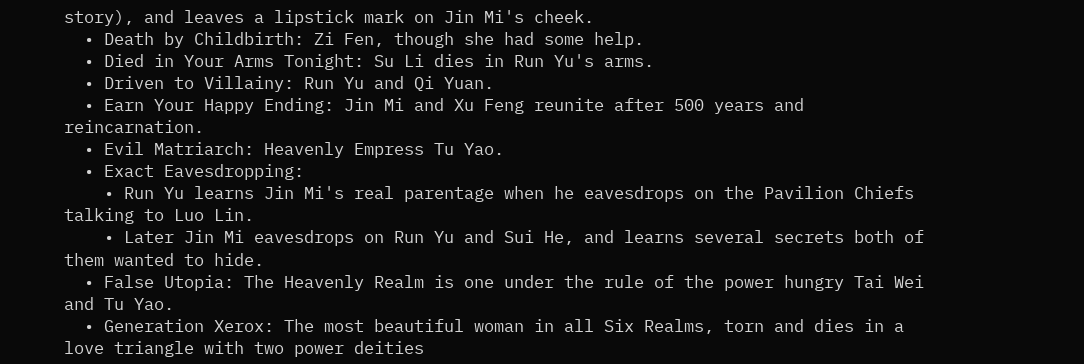story), and leaves a lipstick mark on Jin Mi's cheek.
  • Death by Childbirth: Zi Fen, though she had some help.
  • Died in Your Arms Tonight: Su Li dies in Run Yu's arms.
  • Driven to Villainy: Run Yu and Qi Yuan.
  • Earn Your Happy Ending: Jin Mi and Xu Feng reunite after 500 years and reincarnation.
  • Evil Matriarch: Heavenly Empress Tu Yao.
  • Exact Eavesdropping:
    • Run Yu learns Jin Mi's real parentage when he eavesdrops on the Pavilion Chiefs talking to Luo Lin.
    • Later Jin Mi eavesdrops on Run Yu and Sui He, and learns several secrets both of them wanted to hide.
  • False Utopia: The Heavenly Realm is one under the rule of the power hungry Tai Wei and Tu Yao.
  • Generation Xerox: The most beautiful woman in all Six Realms, torn and dies in a love triangle with two power deities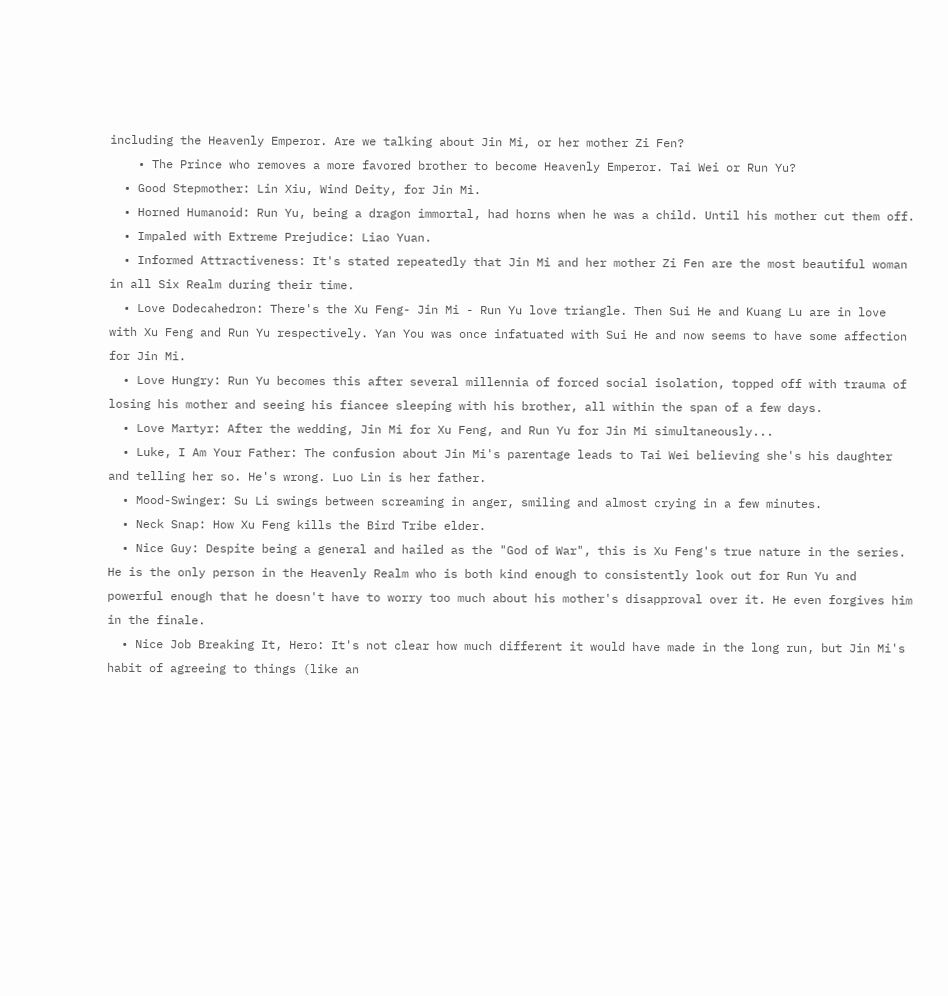including the Heavenly Emperor. Are we talking about Jin Mi, or her mother Zi Fen?
    • The Prince who removes a more favored brother to become Heavenly Emperor. Tai Wei or Run Yu?
  • Good Stepmother: Lin Xiu, Wind Deity, for Jin Mi.
  • Horned Humanoid: Run Yu, being a dragon immortal, had horns when he was a child. Until his mother cut them off.
  • Impaled with Extreme Prejudice: Liao Yuan.
  • Informed Attractiveness: It's stated repeatedly that Jin Mi and her mother Zi Fen are the most beautiful woman in all Six Realm during their time.
  • Love Dodecahedron: There's the Xu Feng- Jin Mi - Run Yu love triangle. Then Sui He and Kuang Lu are in love with Xu Feng and Run Yu respectively. Yan You was once infatuated with Sui He and now seems to have some affection for Jin Mi.
  • Love Hungry: Run Yu becomes this after several millennia of forced social isolation, topped off with trauma of losing his mother and seeing his fiancee sleeping with his brother, all within the span of a few days.
  • Love Martyr: After the wedding, Jin Mi for Xu Feng, and Run Yu for Jin Mi simultaneously...
  • Luke, I Am Your Father: The confusion about Jin Mi's parentage leads to Tai Wei believing she's his daughter and telling her so. He's wrong. Luo Lin is her father.
  • Mood-Swinger: Su Li swings between screaming in anger, smiling and almost crying in a few minutes.
  • Neck Snap: How Xu Feng kills the Bird Tribe elder.
  • Nice Guy: Despite being a general and hailed as the "God of War", this is Xu Feng's true nature in the series. He is the only person in the Heavenly Realm who is both kind enough to consistently look out for Run Yu and powerful enough that he doesn't have to worry too much about his mother's disapproval over it. He even forgives him in the finale.
  • Nice Job Breaking It, Hero: It's not clear how much different it would have made in the long run, but Jin Mi's habit of agreeing to things (like an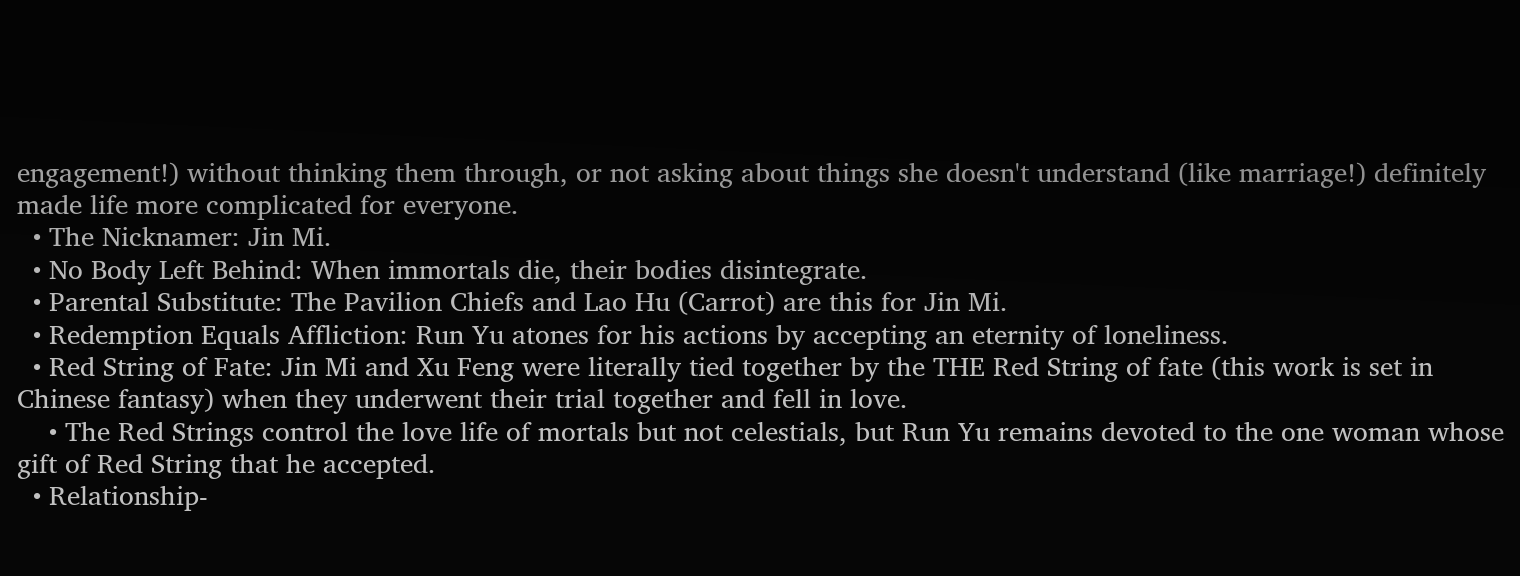engagement!) without thinking them through, or not asking about things she doesn't understand (like marriage!) definitely made life more complicated for everyone.
  • The Nicknamer: Jin Mi.
  • No Body Left Behind: When immortals die, their bodies disintegrate.
  • Parental Substitute: The Pavilion Chiefs and Lao Hu (Carrot) are this for Jin Mi.
  • Redemption Equals Affliction: Run Yu atones for his actions by accepting an eternity of loneliness.
  • Red String of Fate: Jin Mi and Xu Feng were literally tied together by the THE Red String of fate (this work is set in Chinese fantasy) when they underwent their trial together and fell in love.
    • The Red Strings control the love life of mortals but not celestials, but Run Yu remains devoted to the one woman whose gift of Red String that he accepted.
  • Relationship-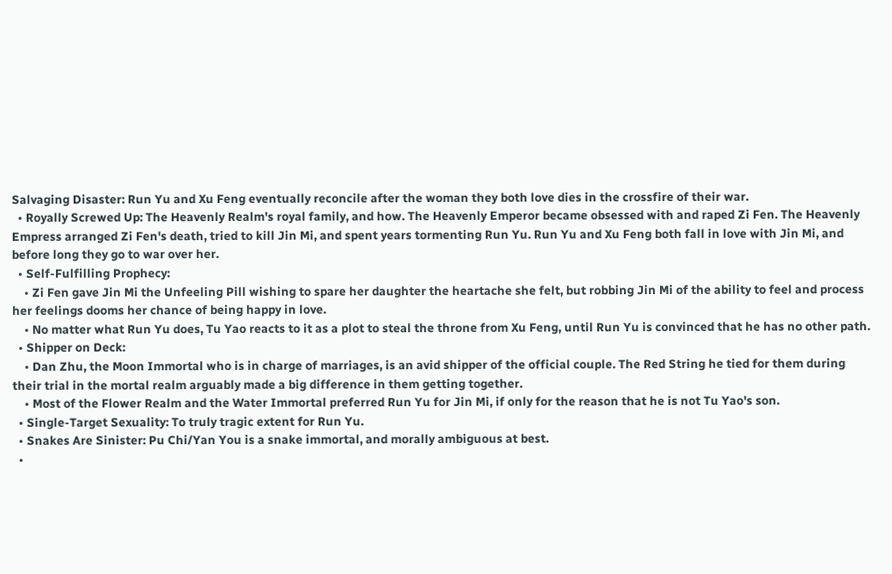Salvaging Disaster: Run Yu and Xu Feng eventually reconcile after the woman they both love dies in the crossfire of their war.
  • Royally Screwed Up: The Heavenly Realm's royal family, and how. The Heavenly Emperor became obsessed with and raped Zi Fen. The Heavenly Empress arranged Zi Fen's death, tried to kill Jin Mi, and spent years tormenting Run Yu. Run Yu and Xu Feng both fall in love with Jin Mi, and before long they go to war over her.
  • Self-Fulfilling Prophecy:
    • Zi Fen gave Jin Mi the Unfeeling Pill wishing to spare her daughter the heartache she felt, but robbing Jin Mi of the ability to feel and process her feelings dooms her chance of being happy in love.
    • No matter what Run Yu does, Tu Yao reacts to it as a plot to steal the throne from Xu Feng, until Run Yu is convinced that he has no other path.
  • Shipper on Deck:
    • Dan Zhu, the Moon Immortal who is in charge of marriages, is an avid shipper of the official couple. The Red String he tied for them during their trial in the mortal realm arguably made a big difference in them getting together.
    • Most of the Flower Realm and the Water Immortal preferred Run Yu for Jin Mi, if only for the reason that he is not Tu Yao's son.
  • Single-Target Sexuality: To truly tragic extent for Run Yu.
  • Snakes Are Sinister: Pu Chi/Yan You is a snake immortal, and morally ambiguous at best.
  •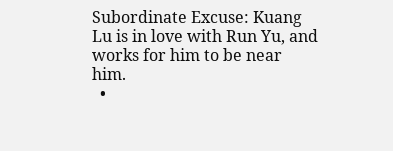Subordinate Excuse: Kuang Lu is in love with Run Yu, and works for him to be near him.
  •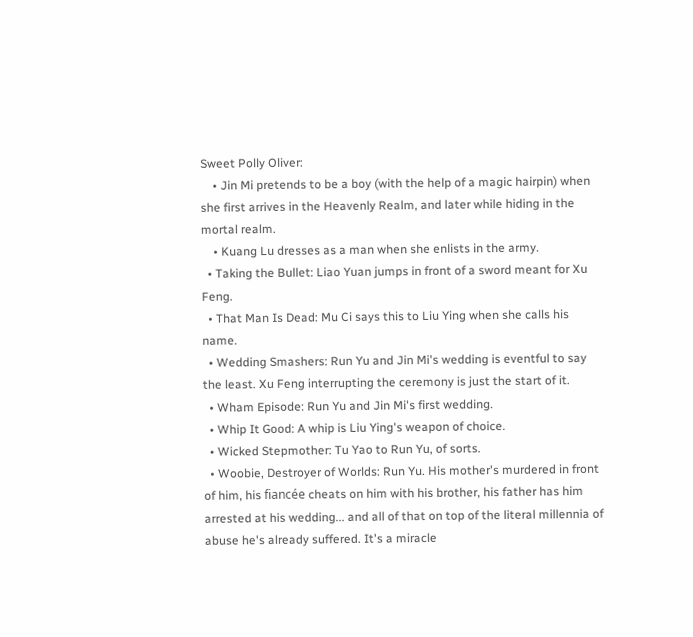Sweet Polly Oliver:
    • Jin Mi pretends to be a boy (with the help of a magic hairpin) when she first arrives in the Heavenly Realm, and later while hiding in the mortal realm.
    • Kuang Lu dresses as a man when she enlists in the army.
  • Taking the Bullet: Liao Yuan jumps in front of a sword meant for Xu Feng.
  • That Man Is Dead: Mu Ci says this to Liu Ying when she calls his name.
  • Wedding Smashers: Run Yu and Jin Mi's wedding is eventful to say the least. Xu Feng interrupting the ceremony is just the start of it.
  • Wham Episode: Run Yu and Jin Mi's first wedding.
  • Whip It Good: A whip is Liu Ying's weapon of choice.
  • Wicked Stepmother: Tu Yao to Run Yu, of sorts.
  • Woobie, Destroyer of Worlds: Run Yu. His mother's murdered in front of him, his fiancée cheats on him with his brother, his father has him arrested at his wedding... and all of that on top of the literal millennia of abuse he's already suffered. It's a miracle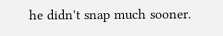he didn't snap much sooner.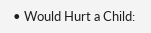• Would Hurt a Child: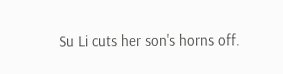Su Li cuts her son's horns off.